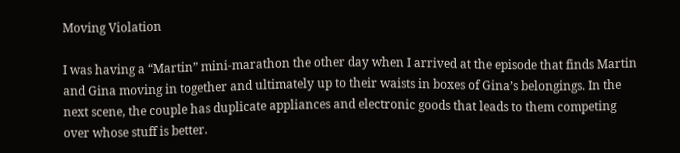Moving Violation

I was having a “Martin” mini-marathon the other day when I arrived at the episode that finds Martin and Gina moving in together and ultimately up to their waists in boxes of Gina’s belongings. In the next scene, the couple has duplicate appliances and electronic goods that leads to them competing over whose stuff is better.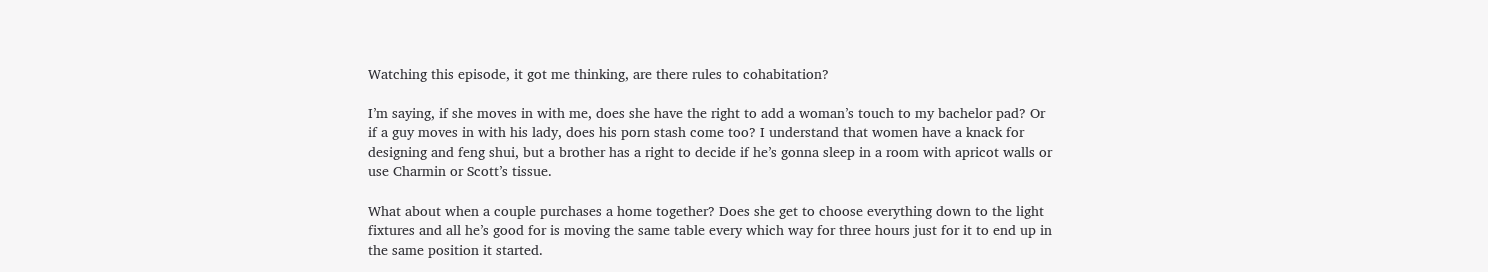Watching this episode, it got me thinking, are there rules to cohabitation?

I’m saying, if she moves in with me, does she have the right to add a woman’s touch to my bachelor pad? Or if a guy moves in with his lady, does his porn stash come too? I understand that women have a knack for designing and feng shui, but a brother has a right to decide if he’s gonna sleep in a room with apricot walls or use Charmin or Scott’s tissue.

What about when a couple purchases a home together? Does she get to choose everything down to the light fixtures and all he’s good for is moving the same table every which way for three hours just for it to end up in the same position it started.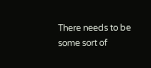There needs to be some sort of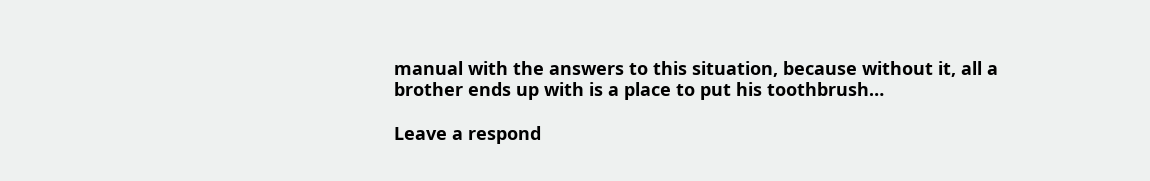manual with the answers to this situation, because without it, all a brother ends up with is a place to put his toothbrush…

Leave a respond